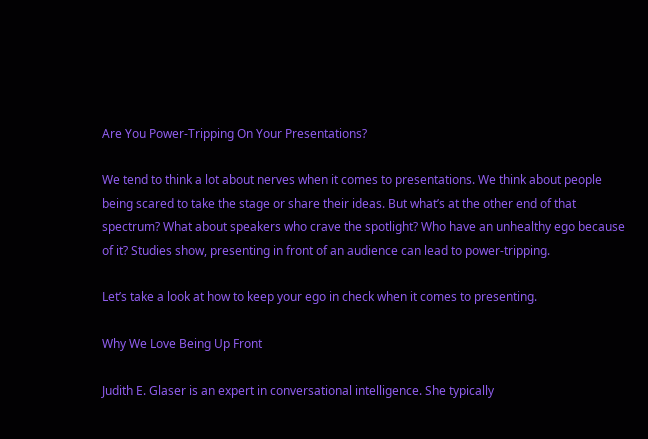Are You Power-Tripping On Your Presentations?

We tend to think a lot about nerves when it comes to presentations. We think about people being scared to take the stage or share their ideas. But what’s at the other end of that spectrum? What about speakers who crave the spotlight? Who have an unhealthy ego because of it? Studies show, presenting in front of an audience can lead to power-tripping.

Let’s take a look at how to keep your ego in check when it comes to presenting.

Why We Love Being Up Front

Judith E. Glaser is an expert in conversational intelligence. She typically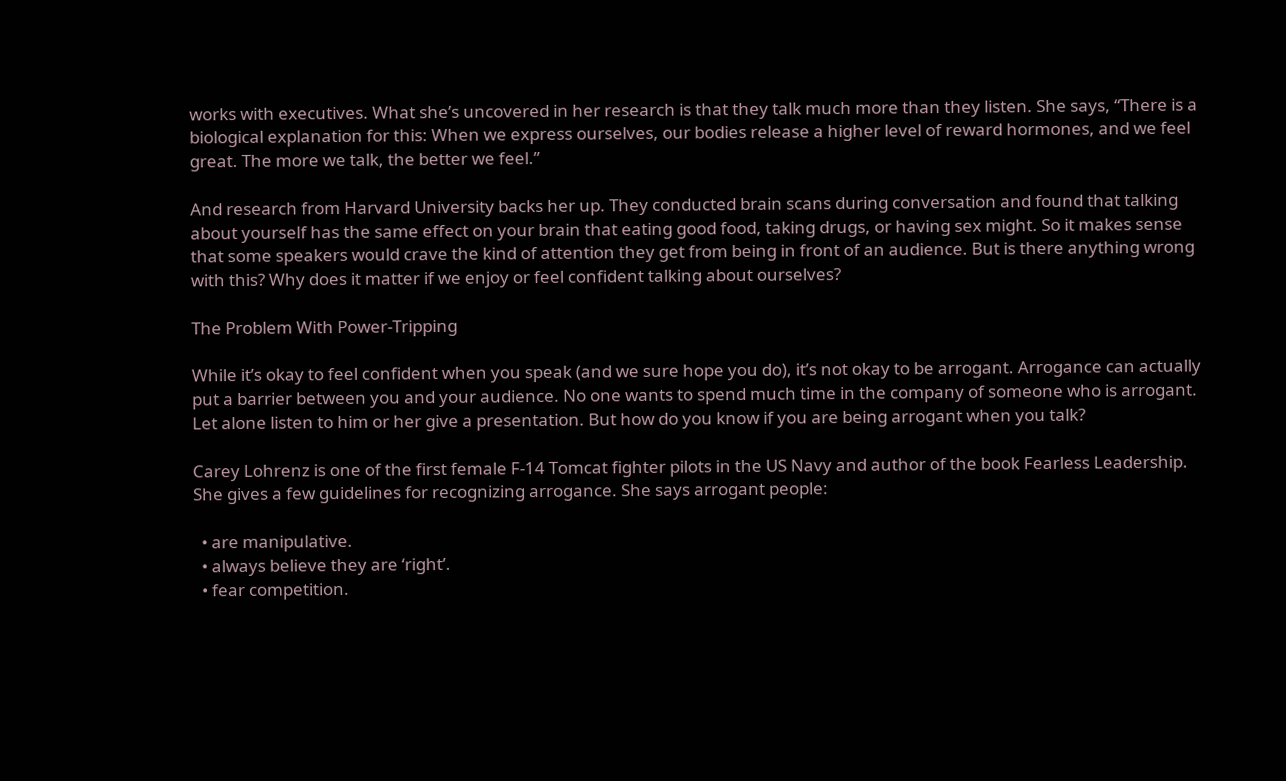works with executives. What she’s uncovered in her research is that they talk much more than they listen. She says, “There is a biological explanation for this: When we express ourselves, our bodies release a higher level of reward hormones, and we feel great. The more we talk, the better we feel.”

And research from Harvard University backs her up. They conducted brain scans during conversation and found that talking about yourself has the same effect on your brain that eating good food, taking drugs, or having sex might. So it makes sense that some speakers would crave the kind of attention they get from being in front of an audience. But is there anything wrong with this? Why does it matter if we enjoy or feel confident talking about ourselves?

The Problem With Power-Tripping

While it’s okay to feel confident when you speak (and we sure hope you do), it’s not okay to be arrogant. Arrogance can actually put a barrier between you and your audience. No one wants to spend much time in the company of someone who is arrogant. Let alone listen to him or her give a presentation. But how do you know if you are being arrogant when you talk?

Carey Lohrenz is one of the first female F-14 Tomcat fighter pilots in the US Navy and author of the book Fearless Leadership. She gives a few guidelines for recognizing arrogance. She says arrogant people:

  • are manipulative.
  • always believe they are ‘right’.
  • fear competition.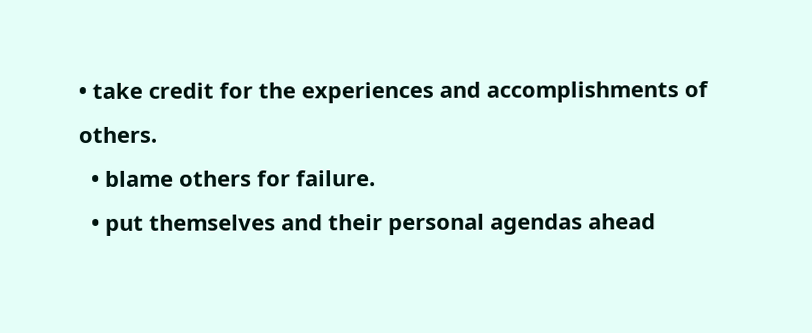• take credit for the experiences and accomplishments of others.
  • blame others for failure.
  • put themselves and their personal agendas ahead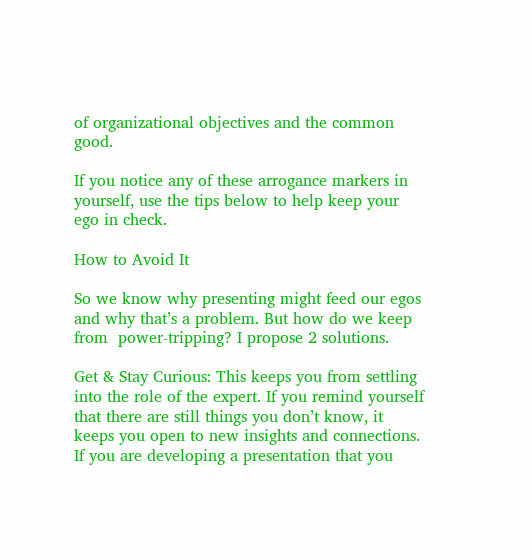of organizational objectives and the common good.

If you notice any of these arrogance markers in yourself, use the tips below to help keep your ego in check.

How to Avoid It

So we know why presenting might feed our egos and why that’s a problem. But how do we keep from  power-tripping? I propose 2 solutions.

Get & Stay Curious: This keeps you from settling into the role of the expert. If you remind yourself that there are still things you don’t know, it keeps you open to new insights and connections. If you are developing a presentation that you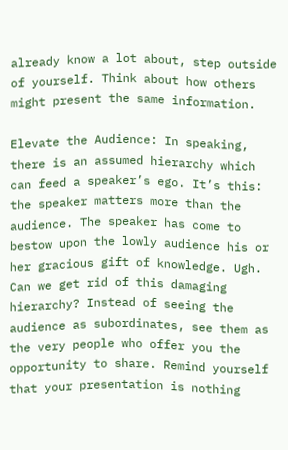already know a lot about, step outside of yourself. Think about how others might present the same information.

Elevate the Audience: In speaking, there is an assumed hierarchy which can feed a speaker’s ego. It’s this: the speaker matters more than the audience. The speaker has come to bestow upon the lowly audience his or her gracious gift of knowledge. Ugh. Can we get rid of this damaging hierarchy? Instead of seeing the audience as subordinates, see them as the very people who offer you the opportunity to share. Remind yourself that your presentation is nothing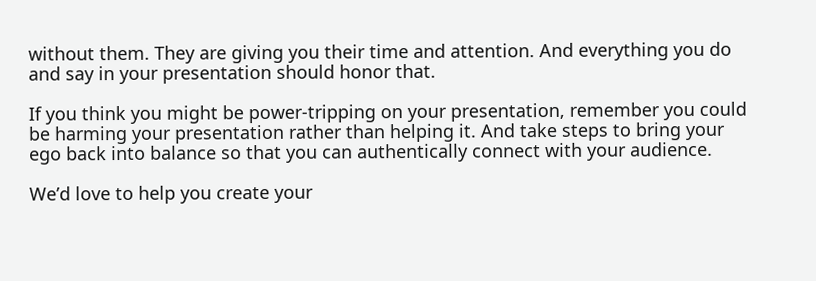without them. They are giving you their time and attention. And everything you do and say in your presentation should honor that.

If you think you might be power-tripping on your presentation, remember you could be harming your presentation rather than helping it. And take steps to bring your ego back into balance so that you can authentically connect with your audience.

We’d love to help you create your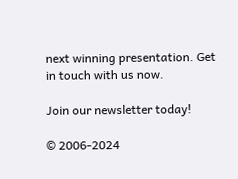next winning presentation. Get in touch with us now.

Join our newsletter today!

© 2006-2024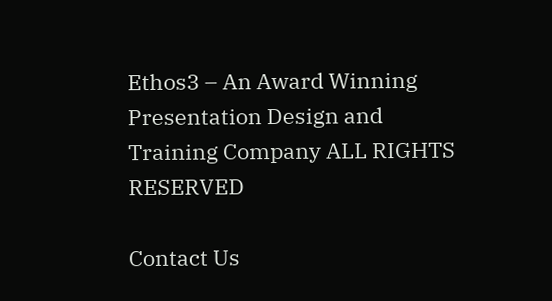Ethos3 – An Award Winning Presentation Design and Training Company ALL RIGHTS RESERVED

Contact Us